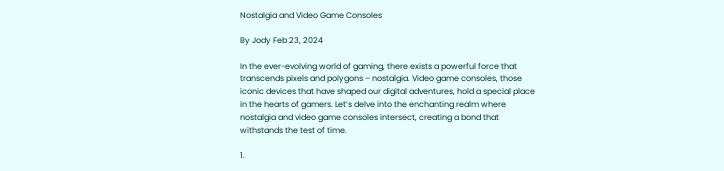Nostalgia and Video Game Consoles

By Jody Feb 23, 2024

In the ever-evolving world of gaming, there exists a powerful force that transcends pixels and polygons – nostalgia. Video game consoles, those iconic devices that have shaped our digital adventures, hold a special place in the hearts of gamers. Let’s delve into the enchanting realm where nostalgia and video game consoles intersect, creating a bond that withstands the test of time.

1.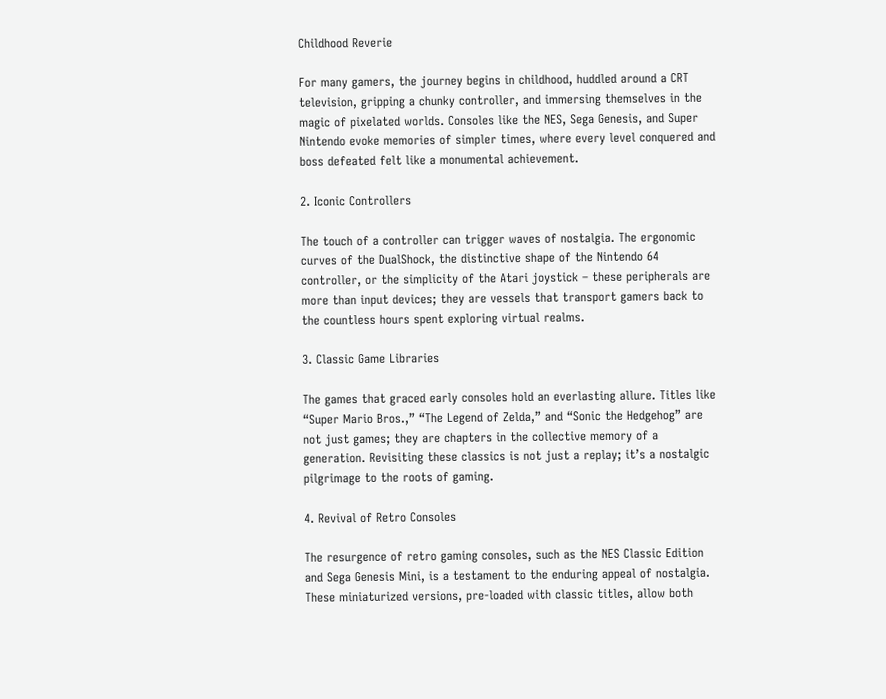Childhood Reverie

For many gamers, the journey begins in childhood, huddled around a CRT television, gripping a chunky controller, and immersing themselves in the magic of pixelated worlds. Consoles like the NES, Sega Genesis, and Super Nintendo evoke memories of simpler times, where every level conquered and boss defeated felt like a monumental achievement.

2. Iconic Controllers

The touch of a controller can trigger waves of nostalgia. The ergonomic curves of the DualShock, the distinctive shape of the Nintendo 64 controller, or the simplicity of the Atari joystick – these peripherals are more than input devices; they are vessels that transport gamers back to the countless hours spent exploring virtual realms.

3. Classic Game Libraries

The games that graced early consoles hold an everlasting allure. Titles like “Super Mario Bros.,” “The Legend of Zelda,” and “Sonic the Hedgehog” are not just games; they are chapters in the collective memory of a generation. Revisiting these classics is not just a replay; it’s a nostalgic pilgrimage to the roots of gaming.

4. Revival of Retro Consoles

The resurgence of retro gaming consoles, such as the NES Classic Edition and Sega Genesis Mini, is a testament to the enduring appeal of nostalgia. These miniaturized versions, pre-loaded with classic titles, allow both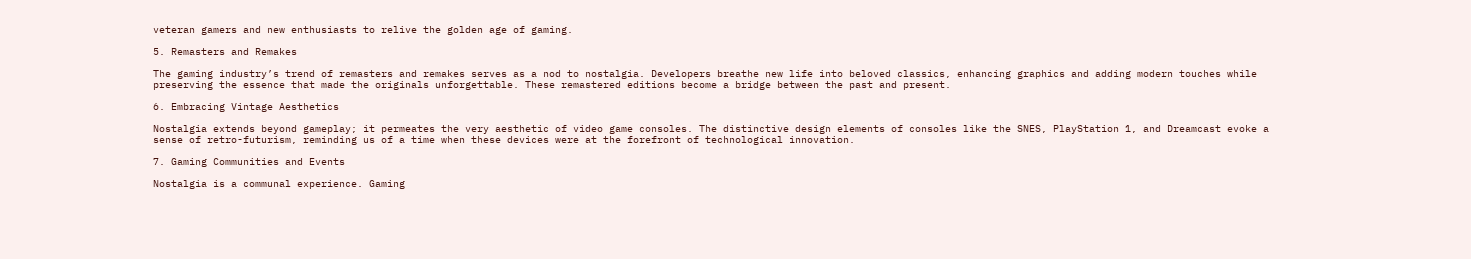veteran gamers and new enthusiasts to relive the golden age of gaming.

5. Remasters and Remakes

The gaming industry’s trend of remasters and remakes serves as a nod to nostalgia. Developers breathe new life into beloved classics, enhancing graphics and adding modern touches while preserving the essence that made the originals unforgettable. These remastered editions become a bridge between the past and present.

6. Embracing Vintage Aesthetics

Nostalgia extends beyond gameplay; it permeates the very aesthetic of video game consoles. The distinctive design elements of consoles like the SNES, PlayStation 1, and Dreamcast evoke a sense of retro-futurism, reminding us of a time when these devices were at the forefront of technological innovation.

7. Gaming Communities and Events

Nostalgia is a communal experience. Gaming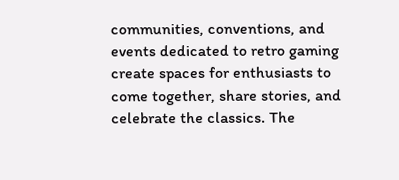communities, conventions, and events dedicated to retro gaming create spaces for enthusiasts to come together, share stories, and celebrate the classics. The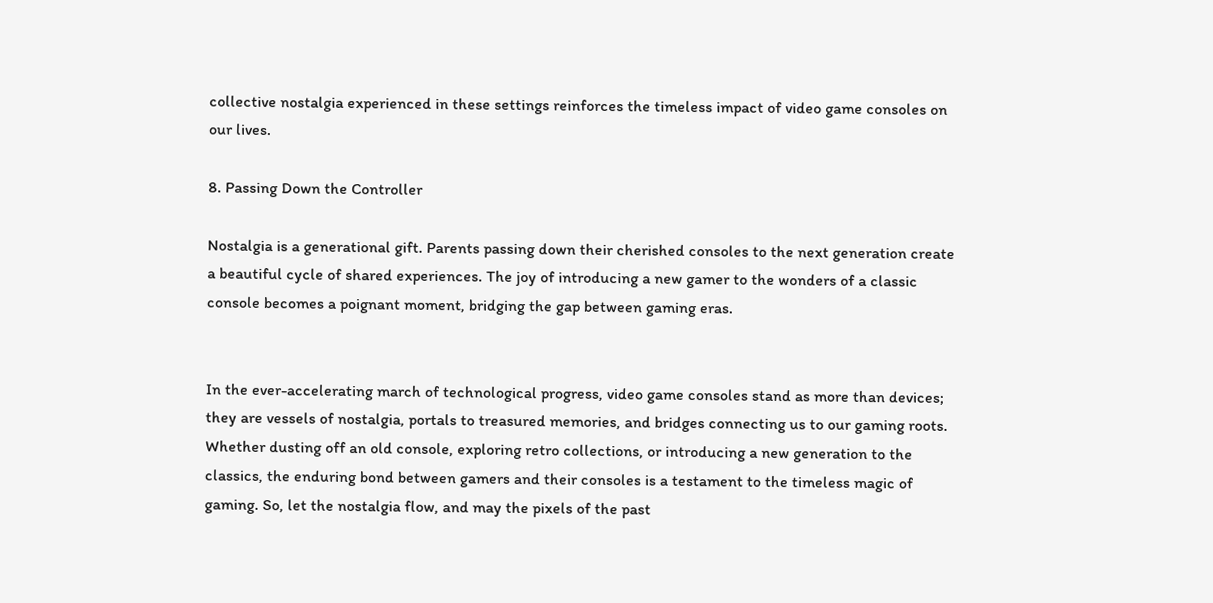collective nostalgia experienced in these settings reinforces the timeless impact of video game consoles on our lives.

8. Passing Down the Controller

Nostalgia is a generational gift. Parents passing down their cherished consoles to the next generation create a beautiful cycle of shared experiences. The joy of introducing a new gamer to the wonders of a classic console becomes a poignant moment, bridging the gap between gaming eras.


In the ever-accelerating march of technological progress, video game consoles stand as more than devices; they are vessels of nostalgia, portals to treasured memories, and bridges connecting us to our gaming roots. Whether dusting off an old console, exploring retro collections, or introducing a new generation to the classics, the enduring bond between gamers and their consoles is a testament to the timeless magic of gaming. So, let the nostalgia flow, and may the pixels of the past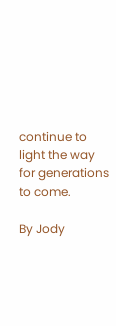continue to light the way for generations to come.

By Jody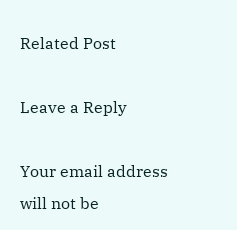Related Post

Leave a Reply

Your email address will not be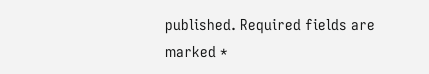published. Required fields are marked *